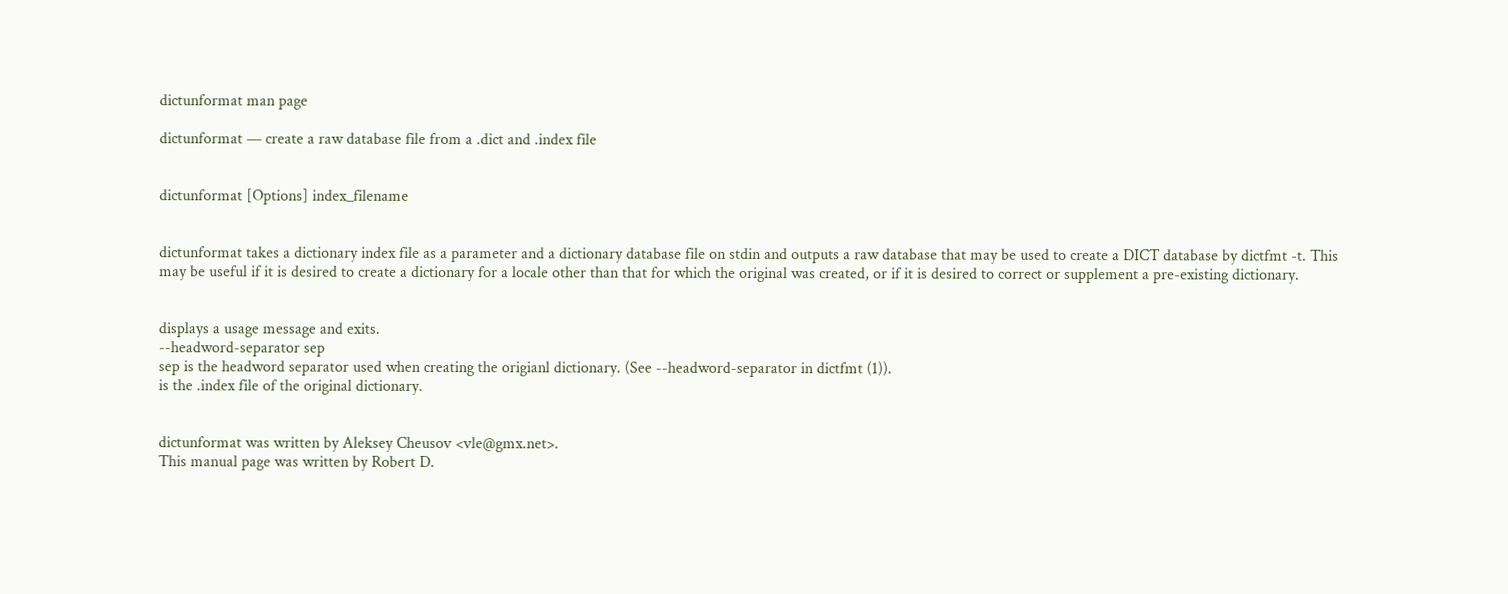dictunformat man page

dictunformat — create a raw database file from a .dict and .index file


dictunformat [Options] index_filename


dictunformat takes a dictionary index file as a parameter and a dictionary database file on stdin and outputs a raw database that may be used to create a DICT database by dictfmt -t. This may be useful if it is desired to create a dictionary for a locale other than that for which the original was created, or if it is desired to correct or supplement a pre-existing dictionary.


displays a usage message and exits.
--headword-separator sep
sep is the headword separator used when creating the origianl dictionary. (See --headword-separator in dictfmt (1)).
is the .index file of the original dictionary.


dictunformat was written by Aleksey Cheusov <vle@gmx.net>.
This manual page was written by Robert D.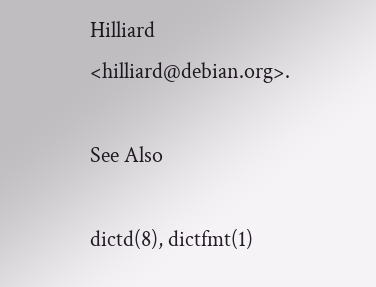Hilliard <hilliard@debian.org>.

See Also

dictd(8), dictfmt(1)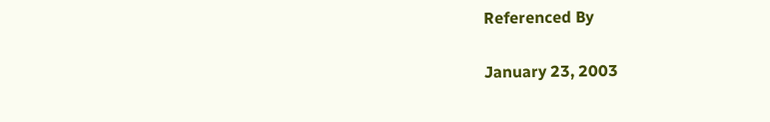Referenced By


January 23, 2003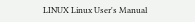LINUX Linux User's Manual